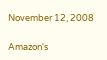November 12, 2008

Amazon's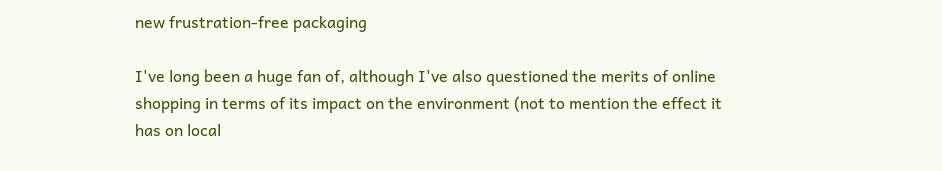new frustration-free packaging

I've long been a huge fan of, although I've also questioned the merits of online shopping in terms of its impact on the environment (not to mention the effect it has on local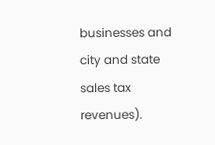businesses and city and state sales tax revenues).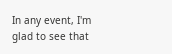In any event, I'm glad to see that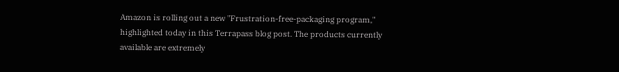Amazon is rolling out a new "Frustration-free-packaging program," highlighted today in this Terrapass blog post. The products currently available are extremely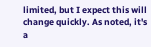limited, but I expect this will change quickly. As noted, it's a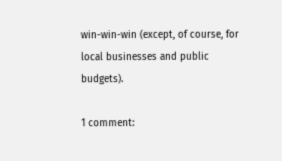win-win-win (except, of course, for local businesses and public budgets).

1 comment: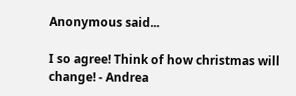Anonymous said...

I so agree! Think of how christmas will change! - Andrea